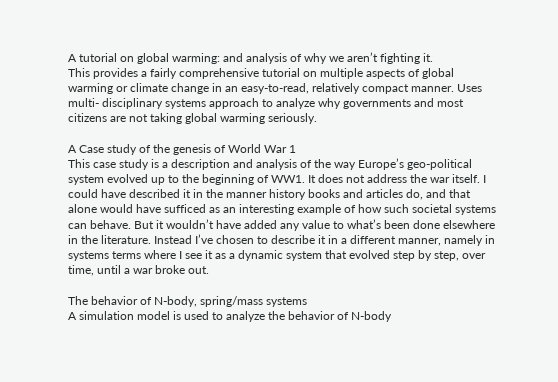A tutorial on global warming: and analysis of why we aren’t fighting it.
This provides a fairly comprehensive tutorial on multiple aspects of global warming or climate change in an easy-to-read, relatively compact manner. Uses multi- disciplinary systems approach to analyze why governments and most citizens are not taking global warming seriously.

A Case study of the genesis of World War 1
This case study is a description and analysis of the way Europe’s geo-political system evolved up to the beginning of WW1. It does not address the war itself. I could have described it in the manner history books and articles do, and that alone would have sufficed as an interesting example of how such societal systems can behave. But it wouldn’t have added any value to what’s been done elsewhere in the literature. Instead I’ve chosen to describe it in a different manner, namely in systems terms where I see it as a dynamic system that evolved step by step, over time, until a war broke out.

The behavior of N-body, spring/mass systems
A simulation model is used to analyze the behavior of N-body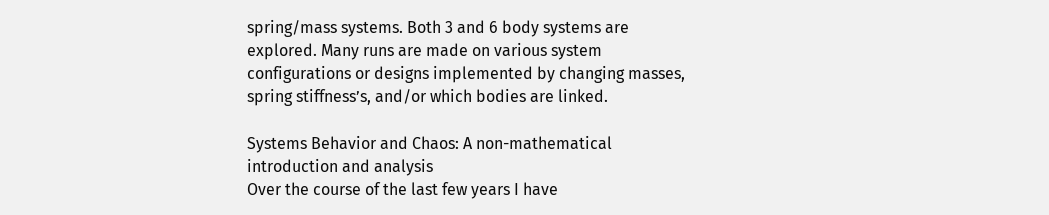spring/mass systems. Both 3 and 6 body systems are explored. Many runs are made on various system configurations or designs implemented by changing masses, spring stiffness’s, and/or which bodies are linked.

Systems Behavior and Chaos: A non-mathematical introduction and analysis
Over the course of the last few years I have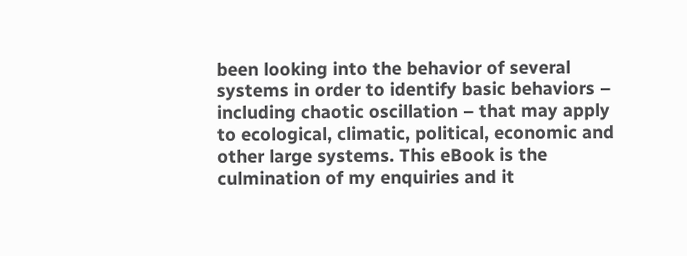been looking into the behavior of several systems in order to identify basic behaviors – including chaotic oscillation – that may apply to ecological, climatic, political, economic and other large systems. This eBook is the culmination of my enquiries and it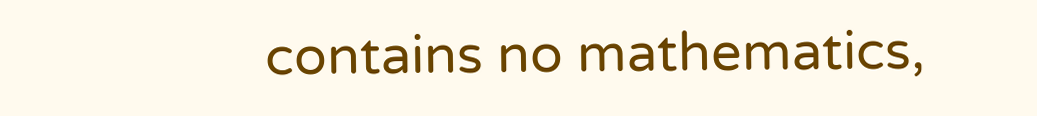contains no mathematics,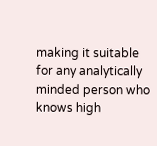making it suitable for any analytically minded person who knows high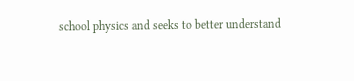school physics and seeks to better understand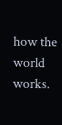how the world works.